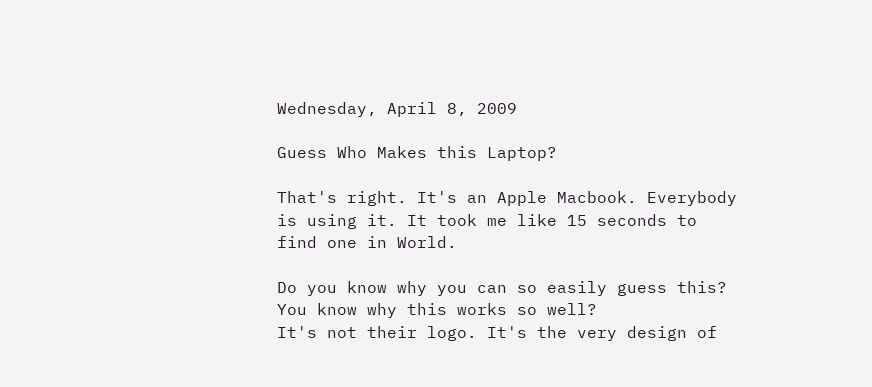Wednesday, April 8, 2009

Guess Who Makes this Laptop?

That's right. It's an Apple Macbook. Everybody is using it. It took me like 15 seconds to find one in World.

Do you know why you can so easily guess this? You know why this works so well?
It's not their logo. It's the very design of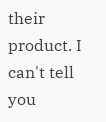their product. I can't tell you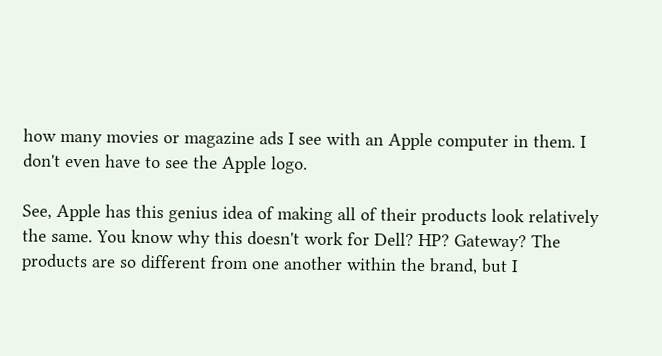how many movies or magazine ads I see with an Apple computer in them. I don't even have to see the Apple logo.

See, Apple has this genius idea of making all of their products look relatively the same. You know why this doesn't work for Dell? HP? Gateway? The products are so different from one another within the brand, but I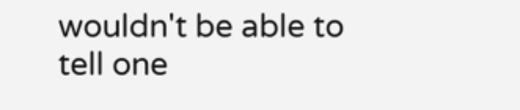wouldn't be able to tell one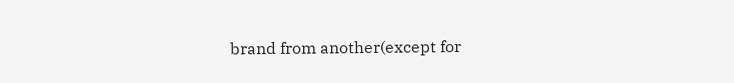brand from another(except for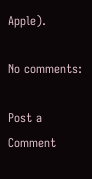Apple).

No comments:

Post a Comment